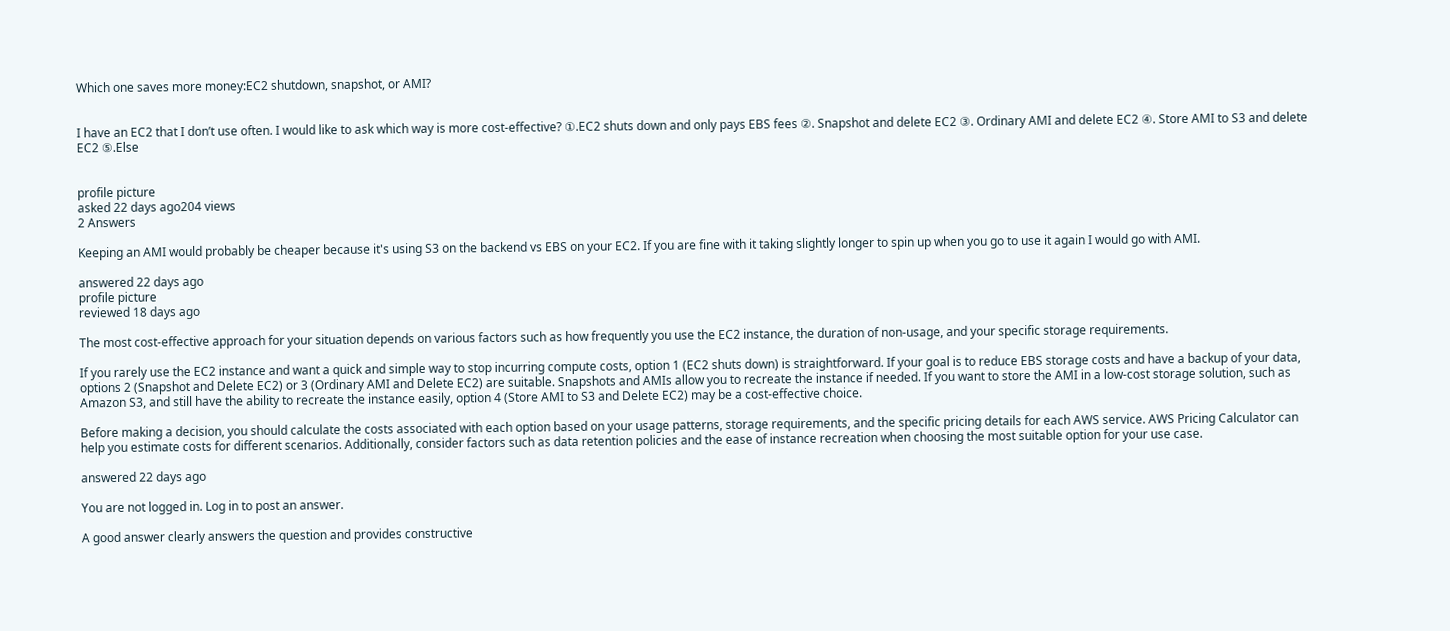Which one saves more money:EC2 shutdown, snapshot, or AMI?


I have an EC2 that I don’t use often. I would like to ask which way is more cost-effective? ①.EC2 shuts down and only pays EBS fees ②. Snapshot and delete EC2 ③. Ordinary AMI and delete EC2 ④. Store AMI to S3 and delete EC2 ⑤.Else


profile picture
asked 22 days ago204 views
2 Answers

Keeping an AMI would probably be cheaper because it's using S3 on the backend vs EBS on your EC2. If you are fine with it taking slightly longer to spin up when you go to use it again I would go with AMI.

answered 22 days ago
profile picture
reviewed 18 days ago

The most cost-effective approach for your situation depends on various factors such as how frequently you use the EC2 instance, the duration of non-usage, and your specific storage requirements.

If you rarely use the EC2 instance and want a quick and simple way to stop incurring compute costs, option 1 (EC2 shuts down) is straightforward. If your goal is to reduce EBS storage costs and have a backup of your data, options 2 (Snapshot and Delete EC2) or 3 (Ordinary AMI and Delete EC2) are suitable. Snapshots and AMIs allow you to recreate the instance if needed. If you want to store the AMI in a low-cost storage solution, such as Amazon S3, and still have the ability to recreate the instance easily, option 4 (Store AMI to S3 and Delete EC2) may be a cost-effective choice.

Before making a decision, you should calculate the costs associated with each option based on your usage patterns, storage requirements, and the specific pricing details for each AWS service. AWS Pricing Calculator can help you estimate costs for different scenarios. Additionally, consider factors such as data retention policies and the ease of instance recreation when choosing the most suitable option for your use case.

answered 22 days ago

You are not logged in. Log in to post an answer.

A good answer clearly answers the question and provides constructive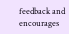feedback and encourages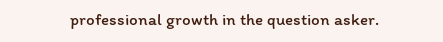professional growth in the question asker.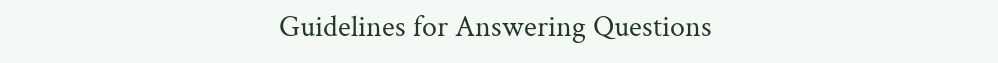Guidelines for Answering Questions